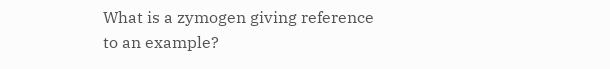What is a zymogen giving reference to an example?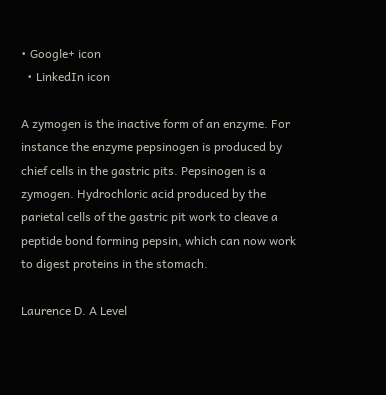• Google+ icon
  • LinkedIn icon

A zymogen is the inactive form of an enzyme. For instance the enzyme pepsinogen is produced by chief cells in the gastric pits. Pepsinogen is a zymogen. Hydrochloric acid produced by the parietal cells of the gastric pit work to cleave a peptide bond forming pepsin, which can now work to digest proteins in the stomach.

Laurence D. A Level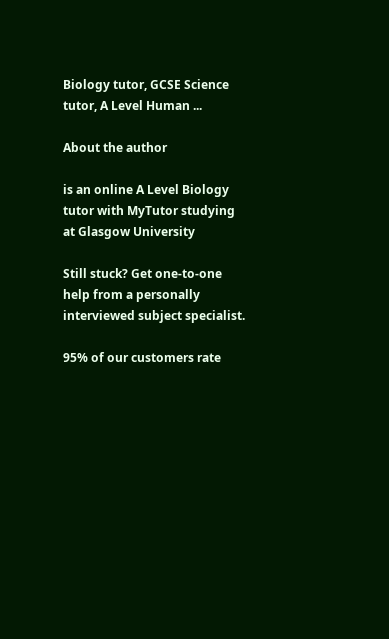Biology tutor, GCSE Science tutor, A Level Human ...

About the author

is an online A Level Biology tutor with MyTutor studying at Glasgow University

Still stuck? Get one-to-one help from a personally interviewed subject specialist.

95% of our customers rate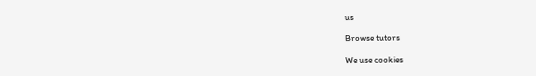us

Browse tutors

We use cookies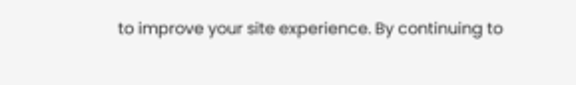to improve your site experience. By continuing to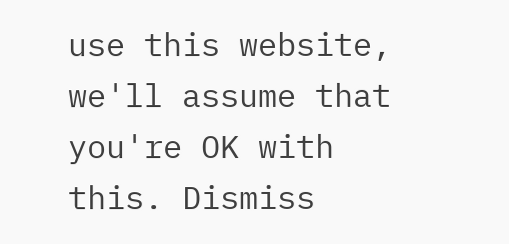use this website, we'll assume that you're OK with this. Dismiss